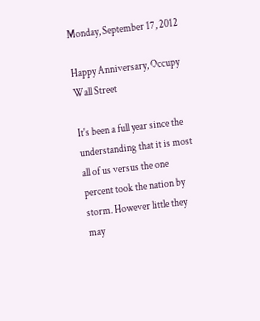Monday, September 17, 2012

Happy Anniversary, Occupy Wall Street

It's been a full year since the understanding that it is most all of us versus the one percent took the nation by storm. However little they may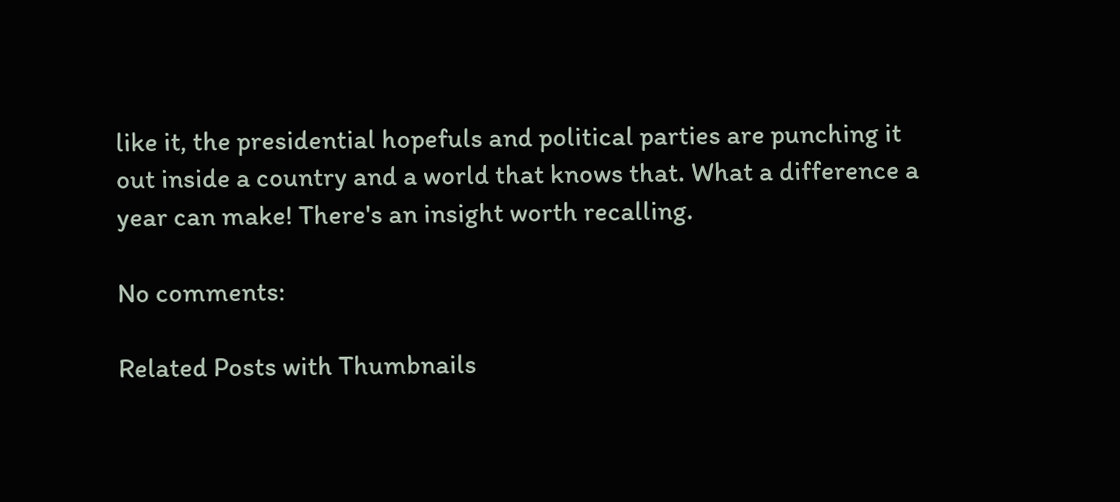like it, the presidential hopefuls and political parties are punching it out inside a country and a world that knows that. What a difference a year can make! There's an insight worth recalling.

No comments:

Related Posts with Thumbnails